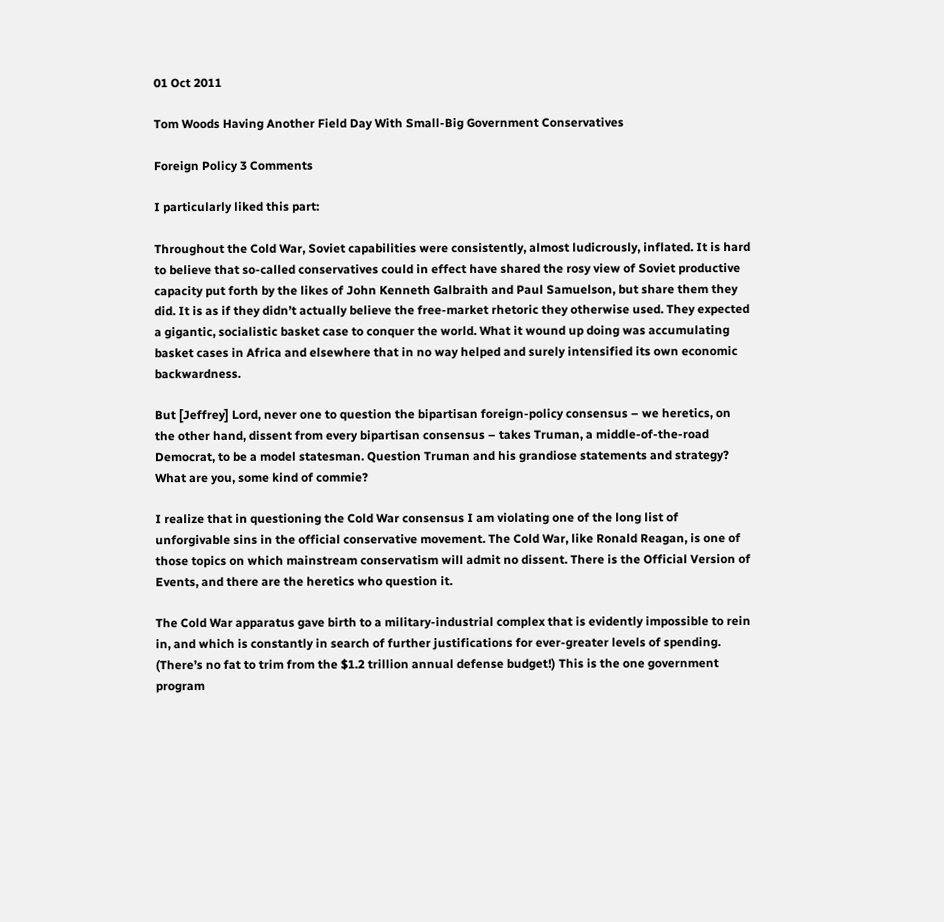01 Oct 2011

Tom Woods Having Another Field Day With Small-Big Government Conservatives

Foreign Policy 3 Comments

I particularly liked this part:

Throughout the Cold War, Soviet capabilities were consistently, almost ludicrously, inflated. It is hard to believe that so-called conservatives could in effect have shared the rosy view of Soviet productive capacity put forth by the likes of John Kenneth Galbraith and Paul Samuelson, but share them they did. It is as if they didn’t actually believe the free-market rhetoric they otherwise used. They expected a gigantic, socialistic basket case to conquer the world. What it wound up doing was accumulating basket cases in Africa and elsewhere that in no way helped and surely intensified its own economic backwardness.

But [Jeffrey] Lord, never one to question the bipartisan foreign-policy consensus – we heretics, on the other hand, dissent from every bipartisan consensus – takes Truman, a middle-of-the-road Democrat, to be a model statesman. Question Truman and his grandiose statements and strategy? What are you, some kind of commie?

I realize that in questioning the Cold War consensus I am violating one of the long list of unforgivable sins in the official conservative movement. The Cold War, like Ronald Reagan, is one of those topics on which mainstream conservatism will admit no dissent. There is the Official Version of Events, and there are the heretics who question it.

The Cold War apparatus gave birth to a military-industrial complex that is evidently impossible to rein in, and which is constantly in search of further justifications for ever-greater levels of spending. (There’s no fat to trim from the $1.2 trillion annual defense budget!) This is the one government program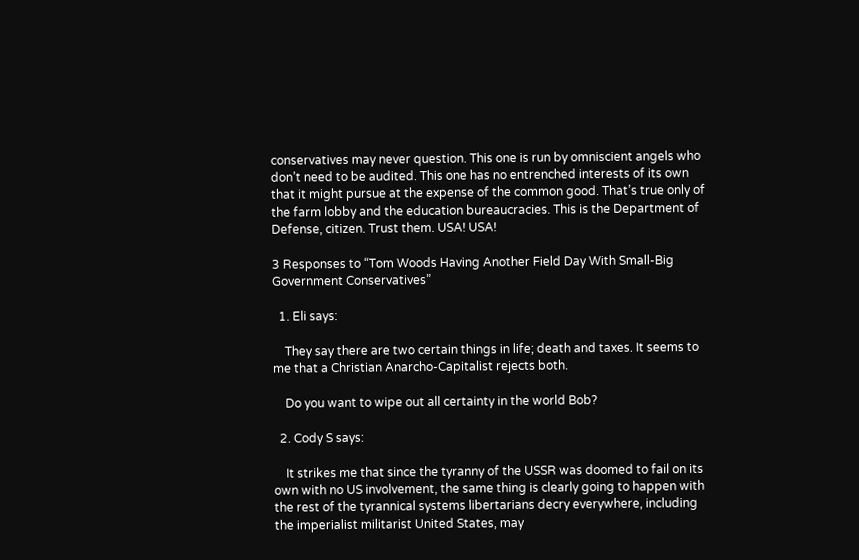conservatives may never question. This one is run by omniscient angels who don’t need to be audited. This one has no entrenched interests of its own that it might pursue at the expense of the common good. That’s true only of the farm lobby and the education bureaucracies. This is the Department of Defense, citizen. Trust them. USA! USA!

3 Responses to “Tom Woods Having Another Field Day With Small-Big Government Conservatives”

  1. Eli says:

    They say there are two certain things in life; death and taxes. It seems to me that a Christian Anarcho-Capitalist rejects both.

    Do you want to wipe out all certainty in the world Bob?

  2. Cody S says:

    It strikes me that since the tyranny of the USSR was doomed to fail on its own with no US involvement, the same thing is clearly going to happen with the rest of the tyrannical systems libertarians decry everywhere, including the imperialist militarist United States, may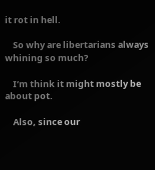it rot in hell.

    So why are libertarians always whining so much?

    I’m think it might mostly be about pot.

    Also, since our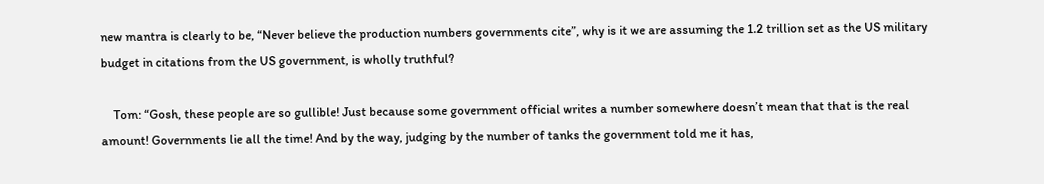new mantra is clearly to be, “Never believe the production numbers governments cite”, why is it we are assuming the 1.2 trillion set as the US military budget in citations from the US government, is wholly truthful?

    Tom: “Gosh, these people are so gullible! Just because some government official writes a number somewhere doesn’t mean that that is the real amount! Governments lie all the time! And by the way, judging by the number of tanks the government told me it has,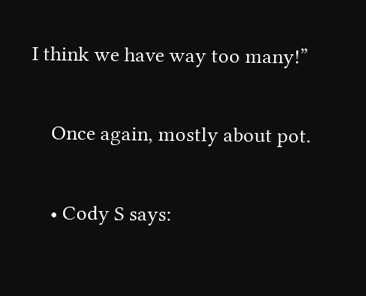I think we have way too many!”

    Once again, mostly about pot.

    • Cody S says: